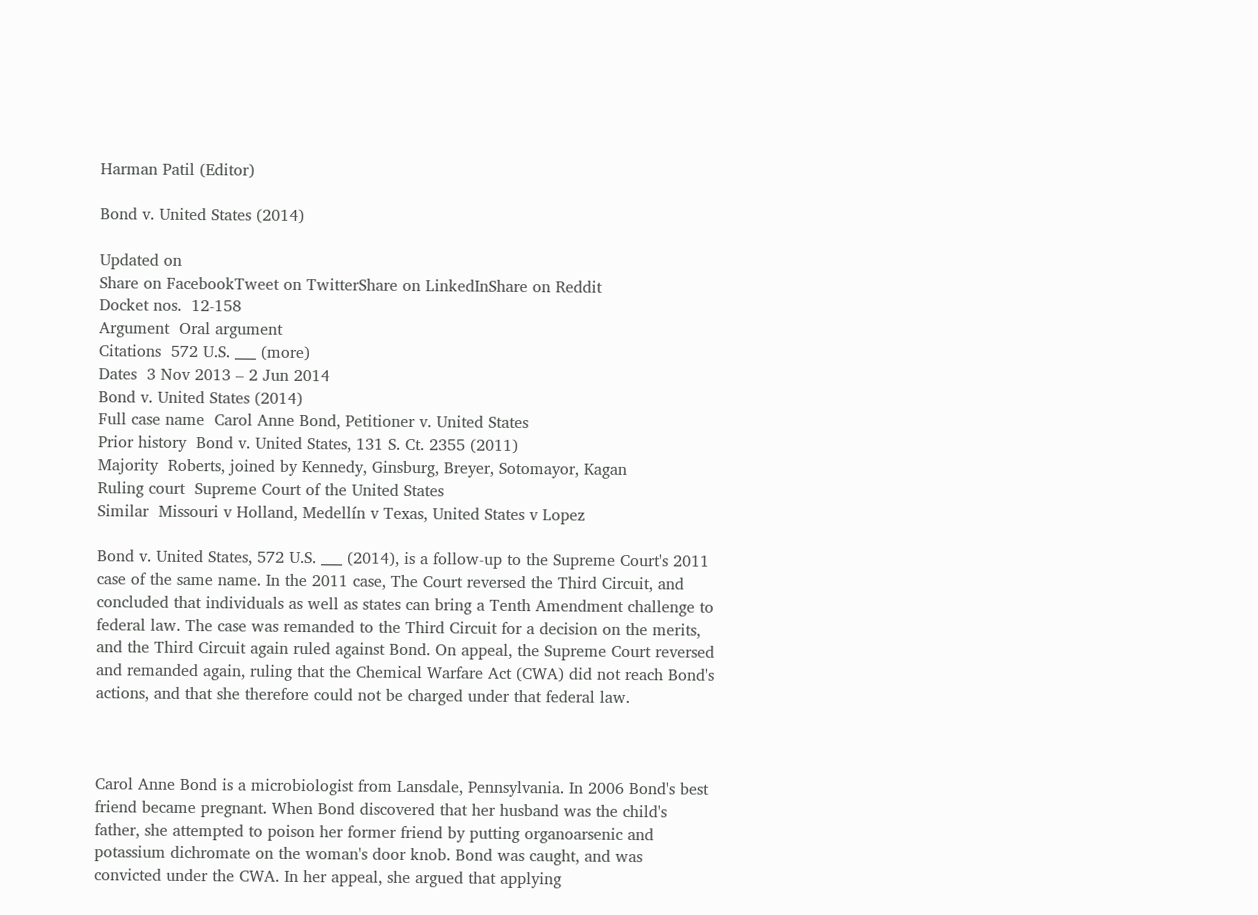Harman Patil (Editor)

Bond v. United States (2014)

Updated on
Share on FacebookTweet on TwitterShare on LinkedInShare on Reddit
Docket nos.  12-158
Argument  Oral argument
Citations  572 U.S. ___ (more)
Dates  3 Nov 2013 – 2 Jun 2014
Bond v. United States (2014)
Full case name  Carol Anne Bond, Petitioner v. United States
Prior history  Bond v. United States, 131 S. Ct. 2355 (2011)
Majority  Roberts, joined by Kennedy, Ginsburg, Breyer, Sotomayor, Kagan
Ruling court  Supreme Court of the United States
Similar  Missouri v Holland, Medellín v Texas, United States v Lopez

Bond v. United States, 572 U.S. ___ (2014), is a follow-up to the Supreme Court's 2011 case of the same name. In the 2011 case, The Court reversed the Third Circuit, and concluded that individuals as well as states can bring a Tenth Amendment challenge to federal law. The case was remanded to the Third Circuit for a decision on the merits, and the Third Circuit again ruled against Bond. On appeal, the Supreme Court reversed and remanded again, ruling that the Chemical Warfare Act (CWA) did not reach Bond's actions, and that she therefore could not be charged under that federal law.



Carol Anne Bond is a microbiologist from Lansdale, Pennsylvania. In 2006 Bond's best friend became pregnant. When Bond discovered that her husband was the child's father, she attempted to poison her former friend by putting organoarsenic and potassium dichromate on the woman's door knob. Bond was caught, and was convicted under the CWA. In her appeal, she argued that applying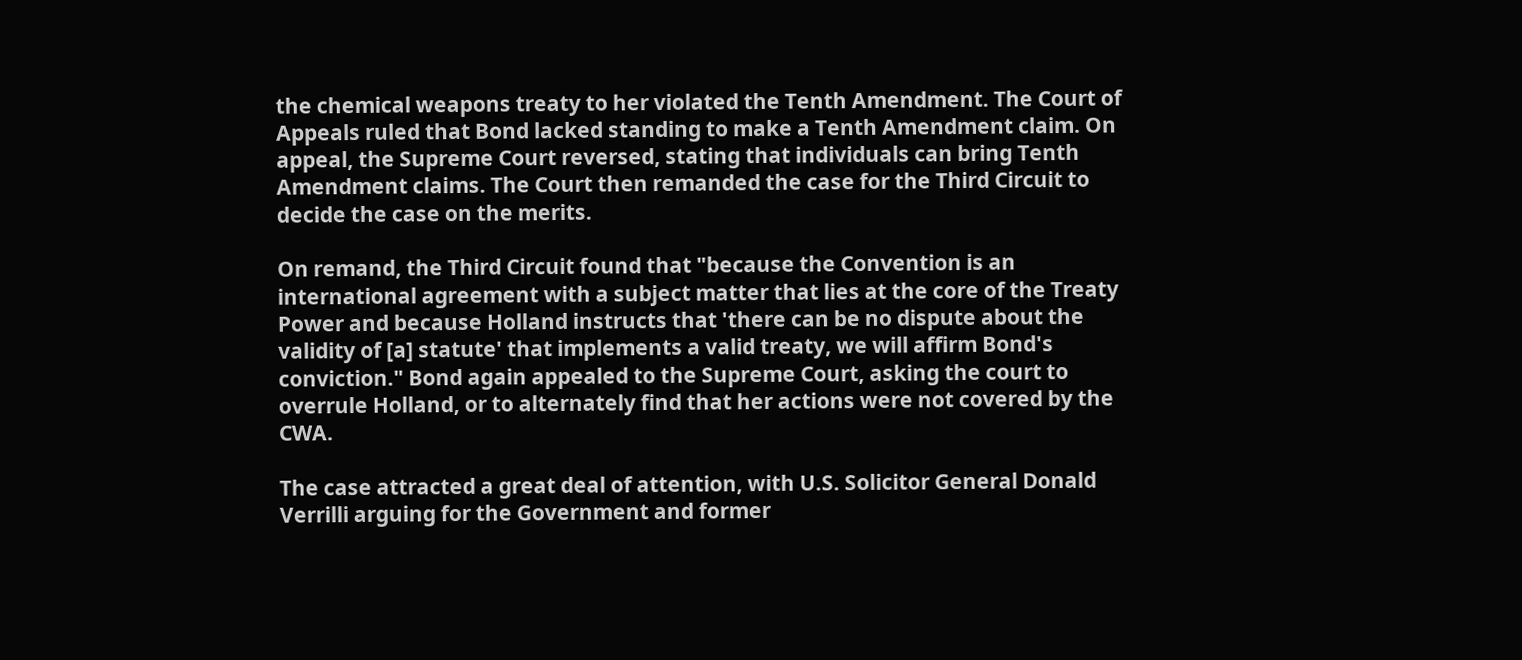the chemical weapons treaty to her violated the Tenth Amendment. The Court of Appeals ruled that Bond lacked standing to make a Tenth Amendment claim. On appeal, the Supreme Court reversed, stating that individuals can bring Tenth Amendment claims. The Court then remanded the case for the Third Circuit to decide the case on the merits.

On remand, the Third Circuit found that "because the Convention is an international agreement with a subject matter that lies at the core of the Treaty Power and because Holland instructs that 'there can be no dispute about the validity of [a] statute' that implements a valid treaty, we will affirm Bond's conviction." Bond again appealed to the Supreme Court, asking the court to overrule Holland, or to alternately find that her actions were not covered by the CWA.

The case attracted a great deal of attention, with U.S. Solicitor General Donald Verrilli arguing for the Government and former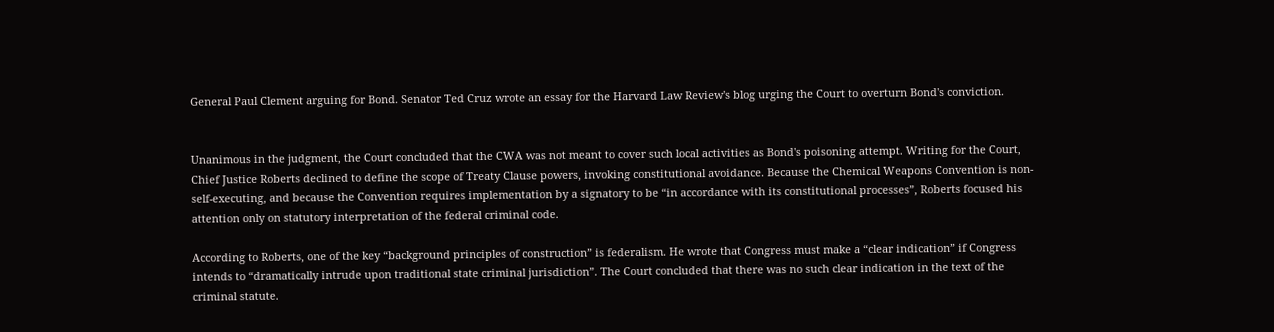General Paul Clement arguing for Bond. Senator Ted Cruz wrote an essay for the Harvard Law Review's blog urging the Court to overturn Bond's conviction.


Unanimous in the judgment, the Court concluded that the CWA was not meant to cover such local activities as Bond's poisoning attempt. Writing for the Court, Chief Justice Roberts declined to define the scope of Treaty Clause powers, invoking constitutional avoidance. Because the Chemical Weapons Convention is non-self-executing, and because the Convention requires implementation by a signatory to be “in accordance with its constitutional processes”, Roberts focused his attention only on statutory interpretation of the federal criminal code.

According to Roberts, one of the key “background principles of construction” is federalism. He wrote that Congress must make a “clear indication” if Congress intends to “dramatically intrude upon traditional state criminal jurisdiction”. The Court concluded that there was no such clear indication in the text of the criminal statute.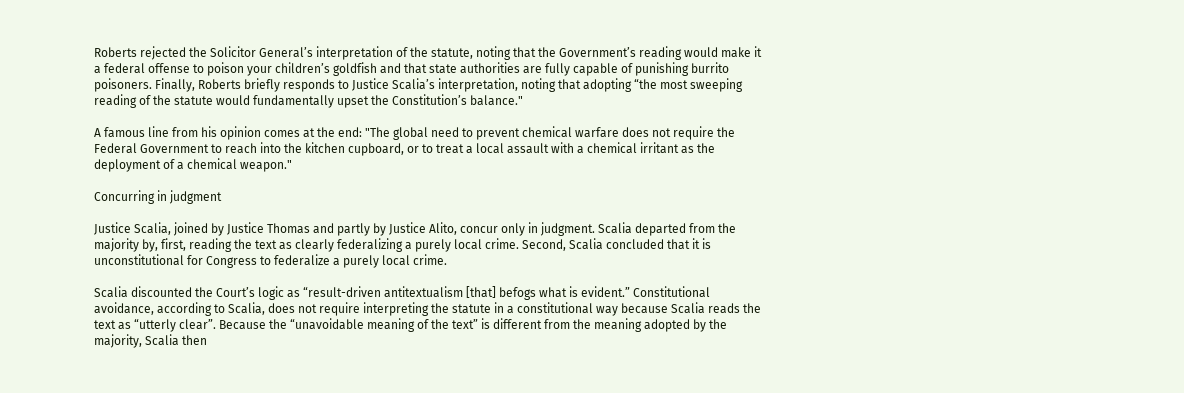Roberts rejected the Solicitor General’s interpretation of the statute, noting that the Government’s reading would make it a federal offense to poison your children’s goldfish and that state authorities are fully capable of punishing burrito poisoners. Finally, Roberts briefly responds to Justice Scalia’s interpretation, noting that adopting “the most sweeping reading of the statute would fundamentally upset the Constitution’s balance."

A famous line from his opinion comes at the end: "The global need to prevent chemical warfare does not require the Federal Government to reach into the kitchen cupboard, or to treat a local assault with a chemical irritant as the deployment of a chemical weapon."

Concurring in judgment

Justice Scalia, joined by Justice Thomas and partly by Justice Alito, concur only in judgment. Scalia departed from the majority by, first, reading the text as clearly federalizing a purely local crime. Second, Scalia concluded that it is unconstitutional for Congress to federalize a purely local crime.

Scalia discounted the Court’s logic as “result-driven antitextualism [that] befogs what is evident.” Constitutional avoidance, according to Scalia, does not require interpreting the statute in a constitutional way because Scalia reads the text as “utterly clear”. Because the “unavoidable meaning of the text” is different from the meaning adopted by the majority, Scalia then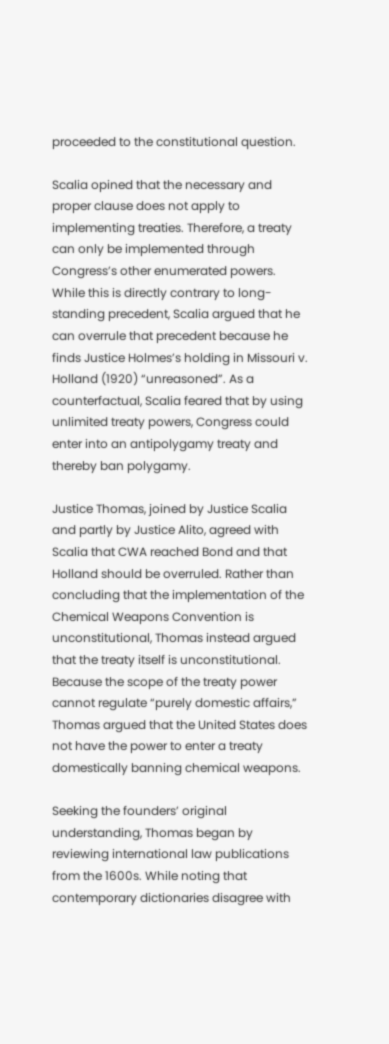proceeded to the constitutional question.

Scalia opined that the necessary and proper clause does not apply to implementing treaties. Therefore, a treaty can only be implemented through Congress’s other enumerated powers. While this is directly contrary to long-standing precedent, Scalia argued that he can overrule that precedent because he finds Justice Holmes’s holding in Missouri v. Holland (1920) “unreasoned”. As a counterfactual, Scalia feared that by using unlimited treaty powers, Congress could enter into an antipolygamy treaty and thereby ban polygamy.

Justice Thomas, joined by Justice Scalia and partly by Justice Alito, agreed with Scalia that CWA reached Bond and that Holland should be overruled. Rather than concluding that the implementation of the Chemical Weapons Convention is unconstitutional, Thomas instead argued that the treaty itself is unconstitutional. Because the scope of the treaty power cannot regulate “purely domestic affairs,” Thomas argued that the United States does not have the power to enter a treaty domestically banning chemical weapons.

Seeking the founders’ original understanding, Thomas began by reviewing international law publications from the 1600s. While noting that contemporary dictionaries disagree with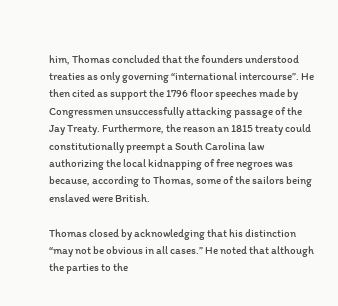him, Thomas concluded that the founders understood treaties as only governing “international intercourse”. He then cited as support the 1796 floor speeches made by Congressmen unsuccessfully attacking passage of the Jay Treaty. Furthermore, the reason an 1815 treaty could constitutionally preempt a South Carolina law authorizing the local kidnapping of free negroes was because, according to Thomas, some of the sailors being enslaved were British.

Thomas closed by acknowledging that his distinction “may not be obvious in all cases.” He noted that although the parties to the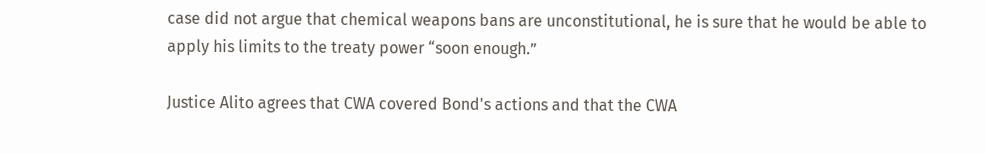case did not argue that chemical weapons bans are unconstitutional, he is sure that he would be able to apply his limits to the treaty power “soon enough.”

Justice Alito agrees that CWA covered Bond's actions and that the CWA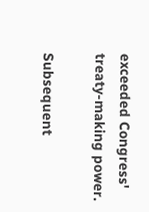exceeded Congress' treaty-making power.

Subsequent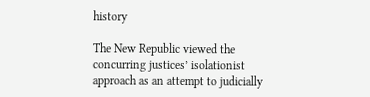history

The New Republic viewed the concurring justices’ isolationist approach as an attempt to judicially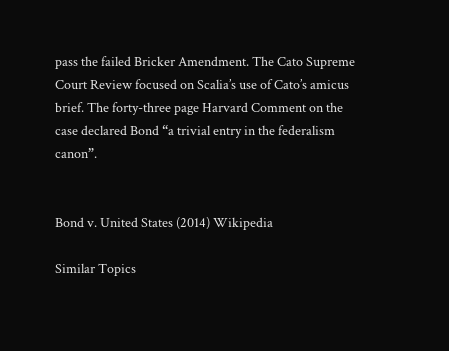pass the failed Bricker Amendment. The Cato Supreme Court Review focused on Scalia’s use of Cato’s amicus brief. The forty-three page Harvard Comment on the case declared Bond “a trivial entry in the federalism canon”.


Bond v. United States (2014) Wikipedia

Similar Topics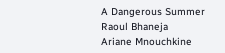A Dangerous Summer
Raoul Bhaneja
Ariane Mnouchkine